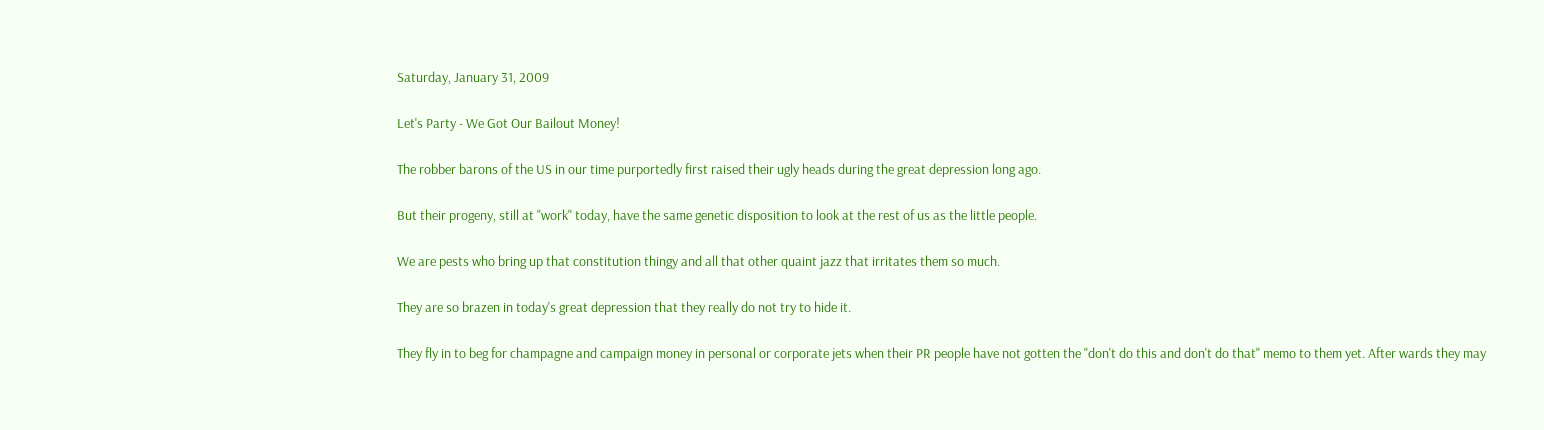Saturday, January 31, 2009

Let's Party - We Got Our Bailout Money!

The robber barons of the US in our time purportedly first raised their ugly heads during the great depression long ago.

But their progeny, still at "work" today, have the same genetic disposition to look at the rest of us as the little people.

We are pests who bring up that constitution thingy and all that other quaint jazz that irritates them so much.

They are so brazen in today's great depression that they really do not try to hide it.

They fly in to beg for champagne and campaign money in personal or corporate jets when their PR people have not gotten the "don't do this and don't do that" memo to them yet. After wards they may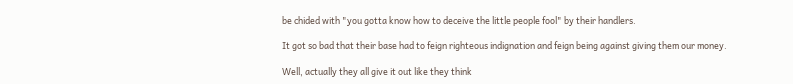be chided with "you gotta know how to deceive the little people fool" by their handlers.

It got so bad that their base had to feign righteous indignation and feign being against giving them our money.

Well, actually they all give it out like they think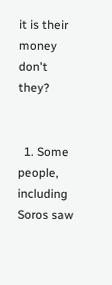it is their money don't they?


  1. Some people, including Soros saw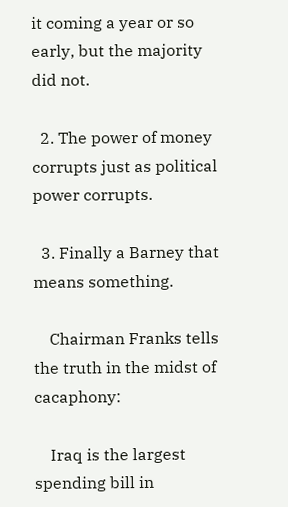it coming a year or so early, but the majority did not.

  2. The power of money corrupts just as political power corrupts.

  3. Finally a Barney that means something.

    Chairman Franks tells the truth in the midst of cacaphony:

    Iraq is the largest spending bill in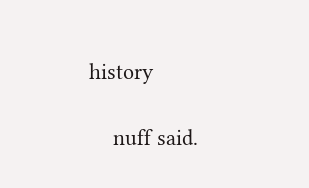history

    nuff said.